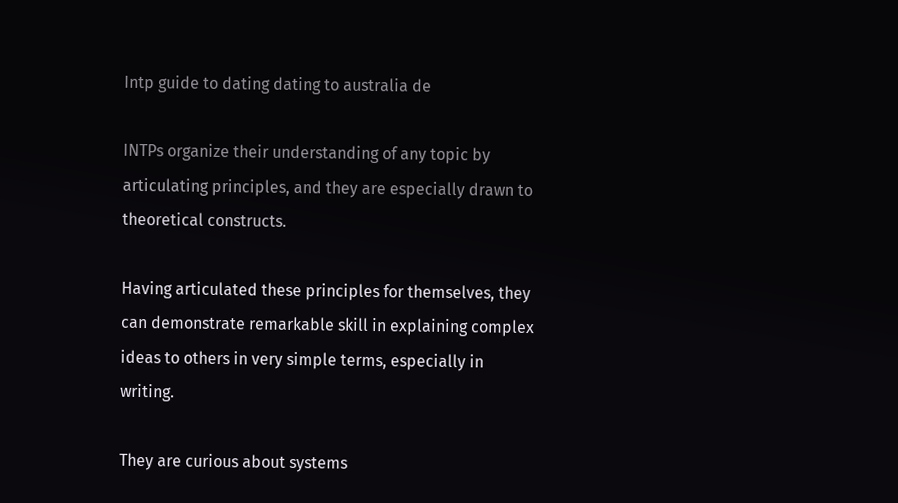Intp guide to dating dating to australia de

INTPs organize their understanding of any topic by articulating principles, and they are especially drawn to theoretical constructs.

Having articulated these principles for themselves, they can demonstrate remarkable skill in explaining complex ideas to others in very simple terms, especially in writing.

They are curious about systems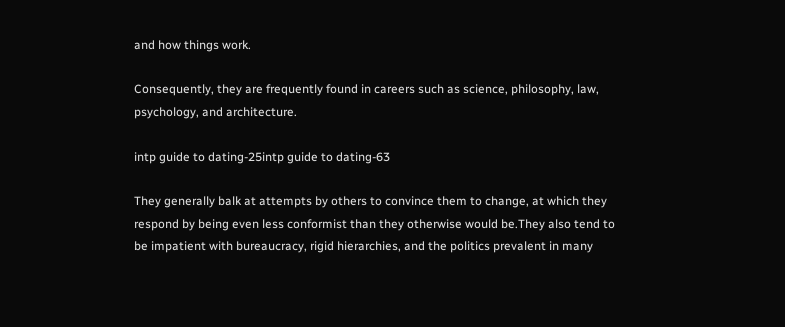and how things work.

Consequently, they are frequently found in careers such as science, philosophy, law, psychology, and architecture.

intp guide to dating-25intp guide to dating-63

They generally balk at attempts by others to convince them to change, at which they respond by being even less conformist than they otherwise would be.They also tend to be impatient with bureaucracy, rigid hierarchies, and the politics prevalent in many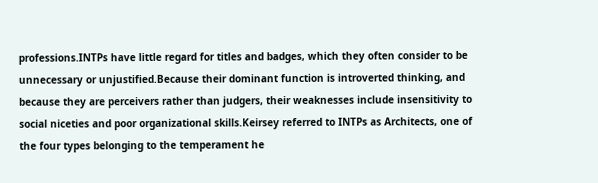professions.INTPs have little regard for titles and badges, which they often consider to be unnecessary or unjustified.Because their dominant function is introverted thinking, and because they are perceivers rather than judgers, their weaknesses include insensitivity to social niceties and poor organizational skills.Keirsey referred to INTPs as Architects, one of the four types belonging to the temperament he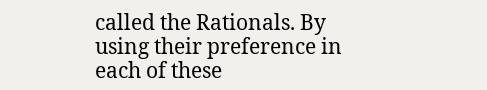called the Rationals. By using their preference in each of these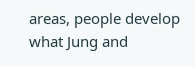areas, people develop what Jung and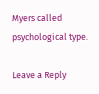Myers called psychological type.

Leave a Reply